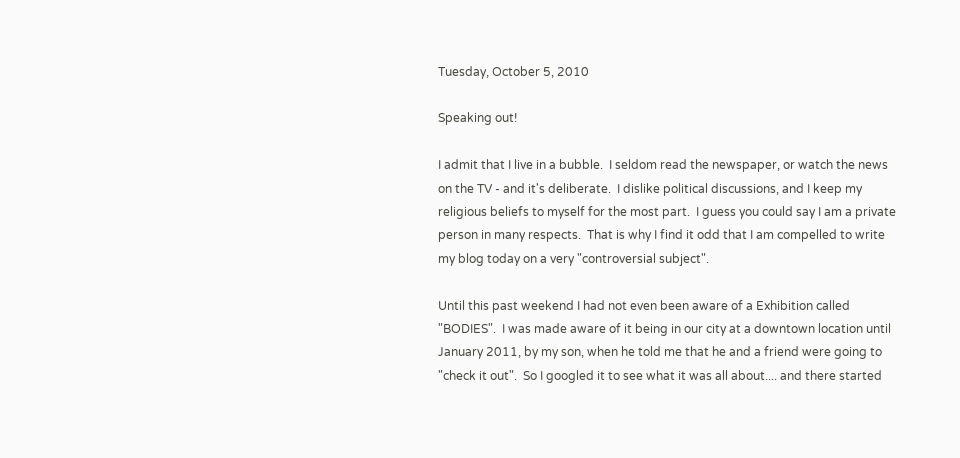Tuesday, October 5, 2010

Speaking out!

I admit that I live in a bubble.  I seldom read the newspaper, or watch the news on the TV - and it's deliberate.  I dislike political discussions, and I keep my religious beliefs to myself for the most part.  I guess you could say I am a private person in many respects.  That is why I find it odd that I am compelled to write my blog today on a very "controversial subject".

Until this past weekend I had not even been aware of a Exhibition called "BODIES".  I was made aware of it being in our city at a downtown location until January 2011, by my son, when he told me that he and a friend were going to "check it out".  So I googled it to see what it was all about.... and there started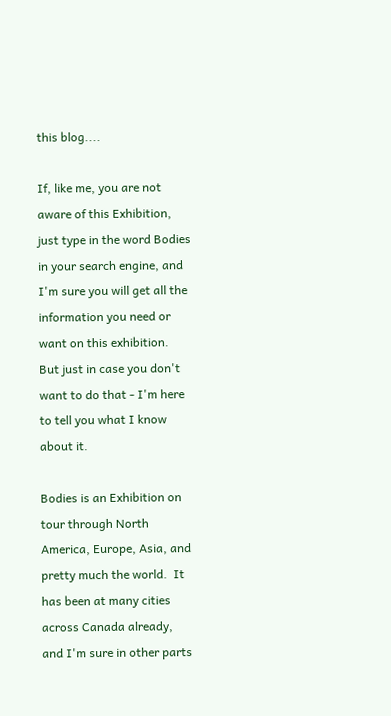this blog....

If, like me, you are not aware of this Exhibition, just type in the word Bodies in your search engine, and I'm sure you will get all the information you need or want on this exhibition.  But just in case you don't want to do that - I'm here to tell you what I know about it.

Bodies is an Exhibition on tour through North America, Europe, Asia, and pretty much the world.  It has been at many cities across Canada already, and I'm sure in other parts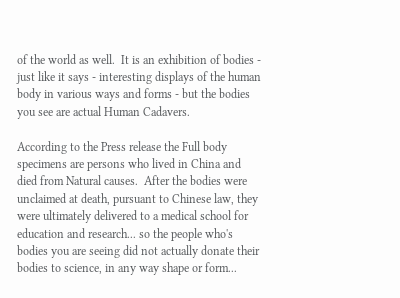of the world as well.  It is an exhibition of bodies - just like it says - interesting displays of the human body in various ways and forms - but the bodies you see are actual Human Cadavers.

According to the Press release the Full body specimens are persons who lived in China and died from Natural causes.  After the bodies were unclaimed at death, pursuant to Chinese law, they were ultimately delivered to a medical school for education and research... so the people who's bodies you are seeing did not actually donate their bodies to science, in any way shape or form...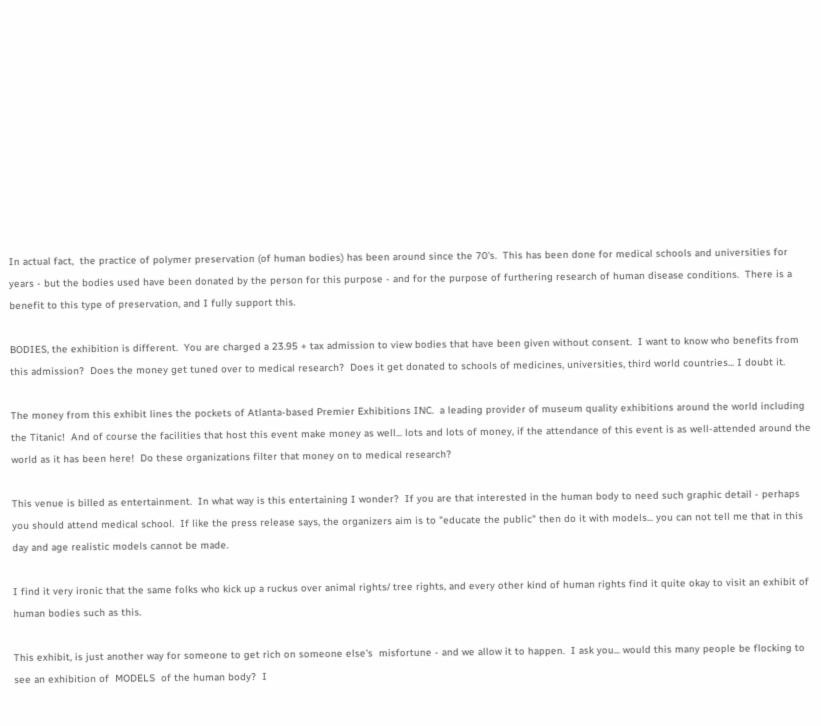In actual fact,  the practice of polymer preservation (of human bodies) has been around since the 70's.  This has been done for medical schools and universities for years - but the bodies used have been donated by the person for this purpose - and for the purpose of furthering research of human disease conditions.  There is a benefit to this type of preservation, and I fully support this.

BODIES, the exhibition is different.  You are charged a 23.95 + tax admission to view bodies that have been given without consent.  I want to know who benefits from this admission?  Does the money get tuned over to medical research?  Does it get donated to schools of medicines, universities, third world countries... I doubt it.

The money from this exhibit lines the pockets of Atlanta-based Premier Exhibitions INC.  a leading provider of museum quality exhibitions around the world including the Titanic!  And of course the facilities that host this event make money as well... lots and lots of money, if the attendance of this event is as well-attended around the world as it has been here!  Do these organizations filter that money on to medical research?

This venue is billed as entertainment.  In what way is this entertaining I wonder?  If you are that interested in the human body to need such graphic detail - perhaps you should attend medical school.  If like the press release says, the organizers aim is to "educate the public" then do it with models... you can not tell me that in this day and age realistic models cannot be made.

I find it very ironic that the same folks who kick up a ruckus over animal rights/ tree rights, and every other kind of human rights find it quite okay to visit an exhibit of human bodies such as this.

This exhibit, is just another way for someone to get rich on someone else's  misfortune - and we allow it to happen.  I ask you... would this many people be flocking to see an exhibition of  MODELS  of the human body?  I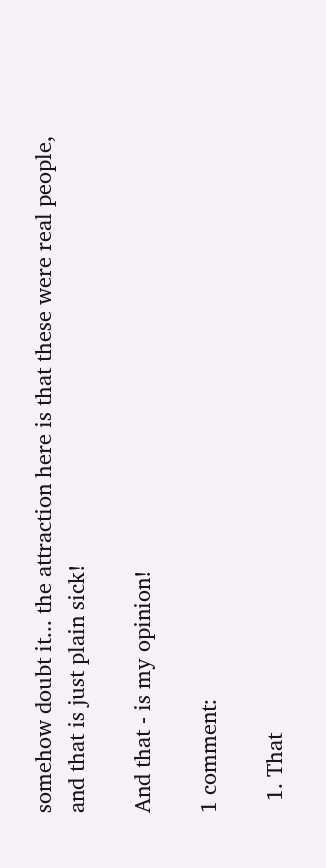somehow doubt it... the attraction here is that these were real people, and that is just plain sick!

And that - is my opinion!

1 comment:

  1. That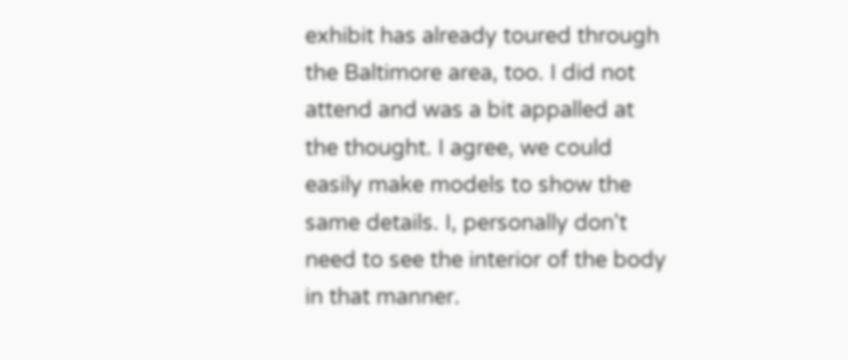exhibit has already toured through the Baltimore area, too. I did not attend and was a bit appalled at the thought. I agree, we could easily make models to show the same details. I, personally don't need to see the interior of the body in that manner.